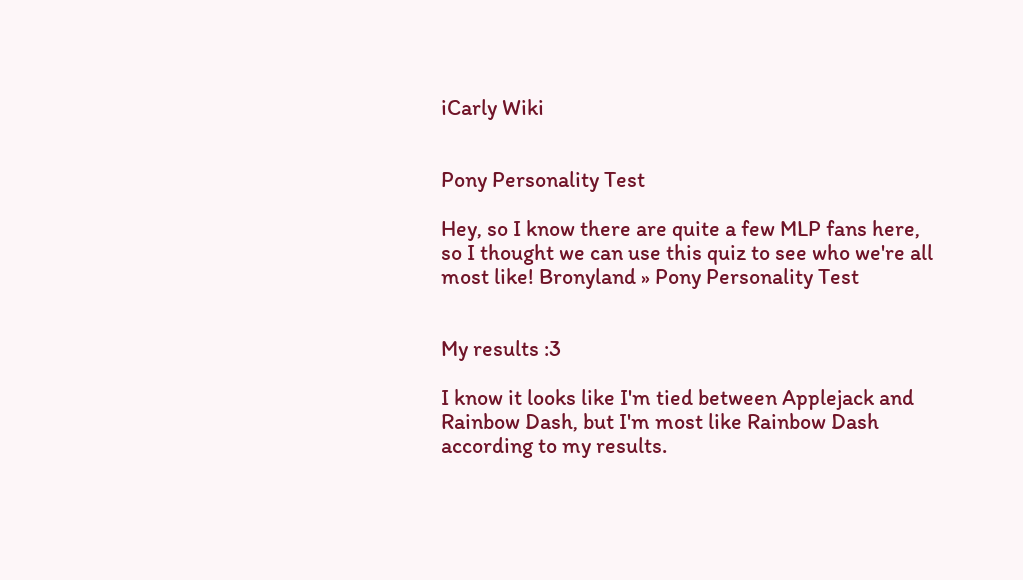iCarly Wiki


Pony Personality Test

Hey, so I know there are quite a few MLP fans here, so I thought we can use this quiz to see who we're all most like! Bronyland » Pony Personality Test


My results :3

I know it looks like I'm tied between Applejack and Rainbow Dash, but I'm most like Rainbow Dash according to my results.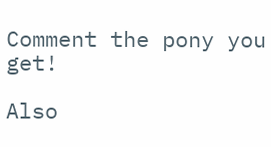Comment the pony you get!

Also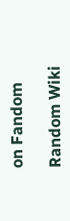on Fandom

Random Wiki